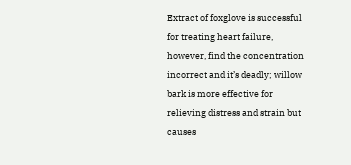Extract of foxglove is successful for treating heart failure, however, find the concentration incorrect and it’s deadly; willow bark is more effective for relieving distress and strain but causes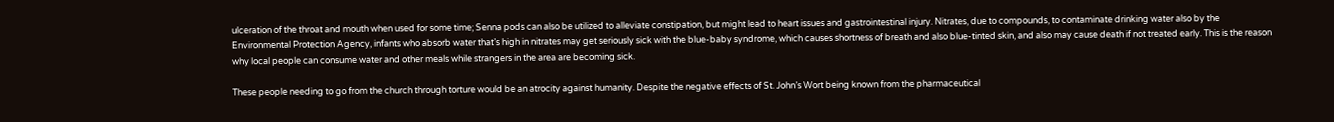ulceration of the throat and mouth when used for some time; Senna pods can also be utilized to alleviate constipation, but might lead to heart issues and gastrointestinal injury. Nitrates, due to compounds, to contaminate drinking water also by the Environmental Protection Agency, infants who absorb water that’s high in nitrates may get seriously sick with the blue-baby syndrome, which causes shortness of breath and also blue-tinted skin, and also may cause death if not treated early. This is the reason why local people can consume water and other meals while strangers in the area are becoming sick.

These people needing to go from the church through torture would be an atrocity against humanity. Despite the negative effects of St. John’s Wort being known from the pharmaceutical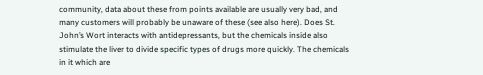community, data about these from points available are usually very bad, and many customers will probably be unaware of these (see also here). Does St. John’s Wort interacts with antidepressants, but the chemicals inside also stimulate the liver to divide specific types of drugs more quickly. The chemicals in it which are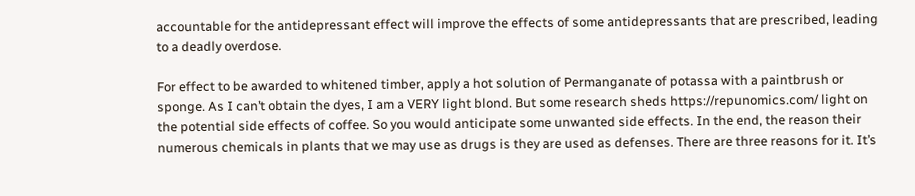accountable for the antidepressant effect will improve the effects of some antidepressants that are prescribed, leading to a deadly overdose.

For effect to be awarded to whitened timber, apply a hot solution of Permanganate of potassa with a paintbrush or sponge. As I can’t obtain the dyes, I am a VERY light blond. But some research sheds https://repunomics.com/ light on the potential side effects of coffee. So you would anticipate some unwanted side effects. In the end, the reason their numerous chemicals in plants that we may use as drugs is they are used as defenses. There are three reasons for it. It’s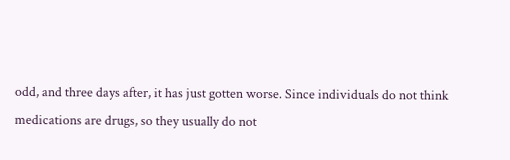odd, and three days after, it has just gotten worse. Since individuals do not think medications are drugs, so they usually do not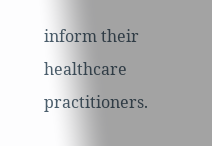inform their healthcare practitioners.